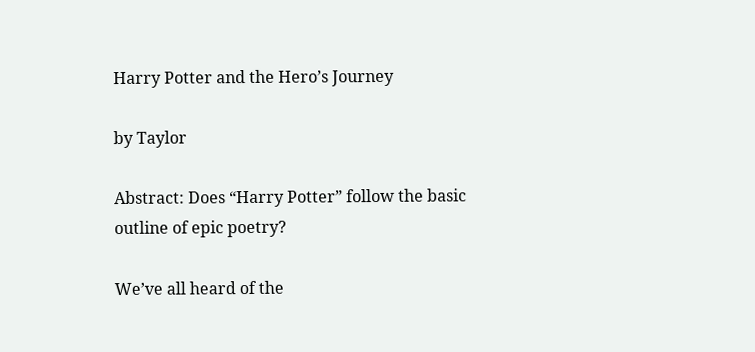Harry Potter and the Hero’s Journey

by Taylor

Abstract: Does “Harry Potter” follow the basic outline of epic poetry?

We’ve all heard of the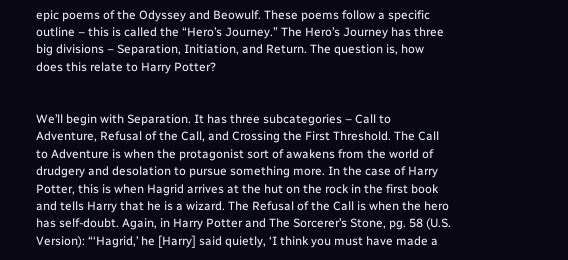epic poems of the Odyssey and Beowulf. These poems follow a specific outline – this is called the “Hero’s Journey.” The Hero’s Journey has three big divisions – Separation, Initiation, and Return. The question is, how does this relate to Harry Potter?


We’ll begin with Separation. It has three subcategories – Call to Adventure, Refusal of the Call, and Crossing the First Threshold. The Call to Adventure is when the protagonist sort of awakens from the world of drudgery and desolation to pursue something more. In the case of Harry Potter, this is when Hagrid arrives at the hut on the rock in the first book and tells Harry that he is a wizard. The Refusal of the Call is when the hero has self-doubt. Again, in Harry Potter and The Sorcerer’s Stone, pg. 58 (U.S. Version): “‘Hagrid,’ he [Harry] said quietly, ‘I think you must have made a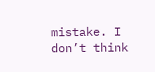mistake. I don’t think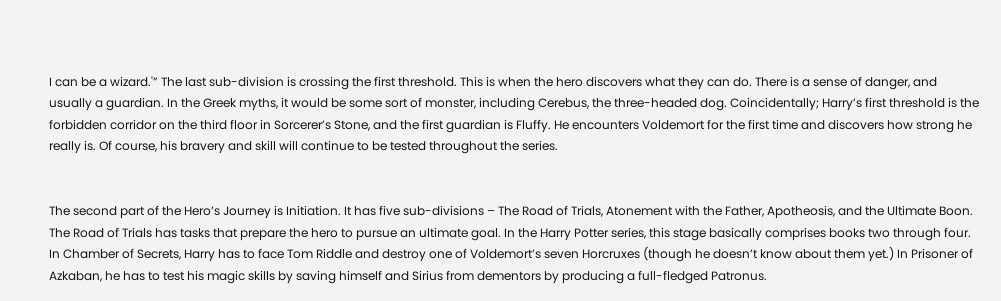I can be a wizard.'” The last sub-division is crossing the first threshold. This is when the hero discovers what they can do. There is a sense of danger, and usually a guardian. In the Greek myths, it would be some sort of monster, including Cerebus, the three-headed dog. Coincidentally; Harry’s first threshold is the forbidden corridor on the third floor in Sorcerer’s Stone, and the first guardian is Fluffy. He encounters Voldemort for the first time and discovers how strong he really is. Of course, his bravery and skill will continue to be tested throughout the series.


The second part of the Hero’s Journey is Initiation. It has five sub-divisions – The Road of Trials, Atonement with the Father, Apotheosis, and the Ultimate Boon. The Road of Trials has tasks that prepare the hero to pursue an ultimate goal. In the Harry Potter series, this stage basically comprises books two through four. In Chamber of Secrets, Harry has to face Tom Riddle and destroy one of Voldemort’s seven Horcruxes (though he doesn’t know about them yet.) In Prisoner of Azkaban, he has to test his magic skills by saving himself and Sirius from dementors by producing a full-fledged Patronus.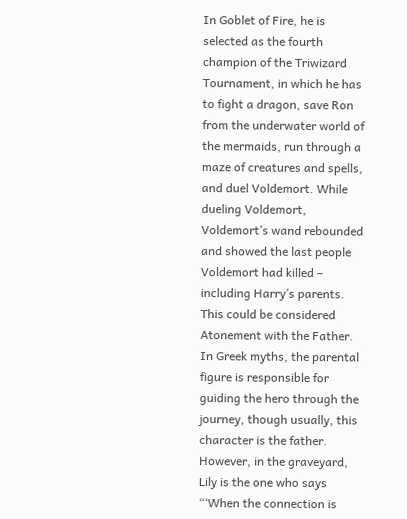In Goblet of Fire, he is selected as the fourth champion of the Triwizard Tournament, in which he has to fight a dragon, save Ron from the underwater world of the mermaids, run through a maze of creatures and spells, and duel Voldemort. While dueling Voldemort, Voldemort’s wand rebounded and showed the last people Voldemort had killed – including Harry’s parents. This could be considered Atonement with the Father. In Greek myths, the parental figure is responsible for guiding the hero through the journey, though usually, this character is the father. However, in the graveyard, Lily is the one who says “‘When the connection is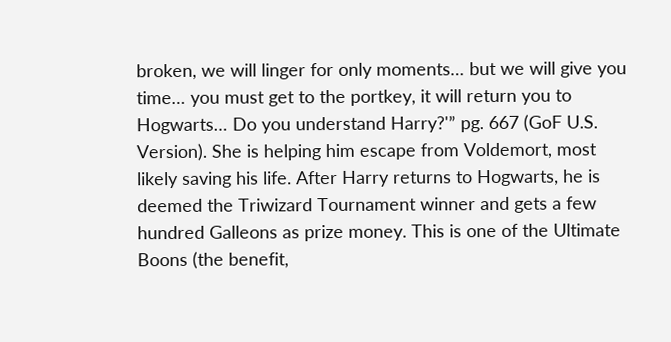broken, we will linger for only moments… but we will give you time… you must get to the portkey, it will return you to Hogwarts… Do you understand Harry?'” pg. 667 (GoF U.S. Version). She is helping him escape from Voldemort, most likely saving his life. After Harry returns to Hogwarts, he is deemed the Triwizard Tournament winner and gets a few hundred Galleons as prize money. This is one of the Ultimate Boons (the benefit,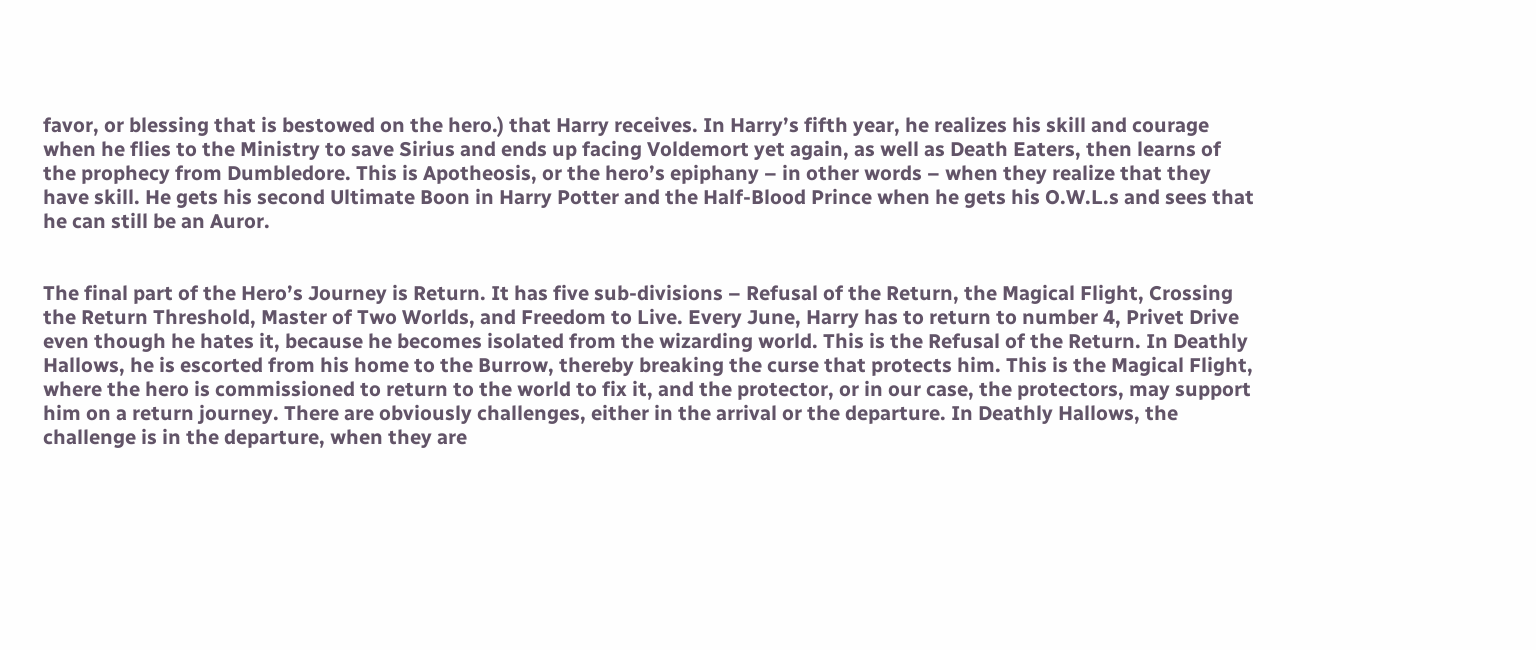favor, or blessing that is bestowed on the hero.) that Harry receives. In Harry’s fifth year, he realizes his skill and courage when he flies to the Ministry to save Sirius and ends up facing Voldemort yet again, as well as Death Eaters, then learns of the prophecy from Dumbledore. This is Apotheosis, or the hero’s epiphany – in other words – when they realize that they have skill. He gets his second Ultimate Boon in Harry Potter and the Half-Blood Prince when he gets his O.W.L.s and sees that he can still be an Auror.


The final part of the Hero’s Journey is Return. It has five sub-divisions – Refusal of the Return, the Magical Flight, Crossing the Return Threshold, Master of Two Worlds, and Freedom to Live. Every June, Harry has to return to number 4, Privet Drive even though he hates it, because he becomes isolated from the wizarding world. This is the Refusal of the Return. In Deathly Hallows, he is escorted from his home to the Burrow, thereby breaking the curse that protects him. This is the Magical Flight, where the hero is commissioned to return to the world to fix it, and the protector, or in our case, the protectors, may support him on a return journey. There are obviously challenges, either in the arrival or the departure. In Deathly Hallows, the challenge is in the departure, when they are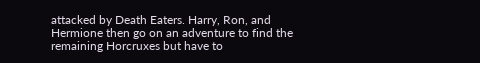attacked by Death Eaters. Harry, Ron, and Hermione then go on an adventure to find the remaining Horcruxes but have to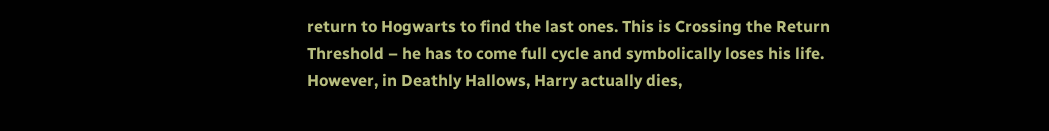return to Hogwarts to find the last ones. This is Crossing the Return Threshold – he has to come full cycle and symbolically loses his life. However, in Deathly Hallows, Harry actually dies,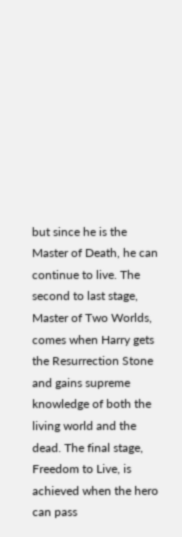but since he is the Master of Death, he can continue to live. The second to last stage, Master of Two Worlds, comes when Harry gets the Resurrection Stone and gains supreme knowledge of both the living world and the dead. The final stage, Freedom to Live, is achieved when the hero can pass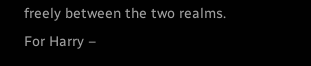freely between the two realms. For Harry –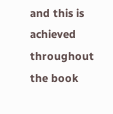and this is achieved throughout the book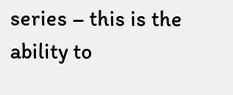series – this is the ability to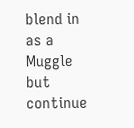blend in as a Muggle but continue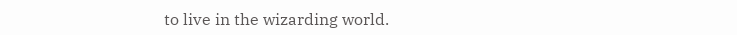to live in the wizarding world.